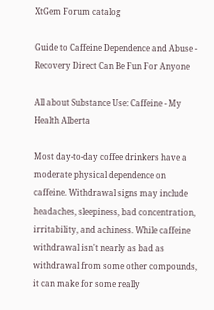XtGem Forum catalog

Guide to Caffeine Dependence and Abuse - Recovery Direct Can Be Fun For Anyone

All about Substance Use: Caffeine - My Health Alberta

Most day-to-day coffee drinkers have a moderate physical dependence on caffeine. Withdrawal signs may include headaches, sleepiness, bad concentration, irritability, and achiness. While caffeine withdrawal isn't nearly as bad as withdrawal from some other compounds, it can make for some really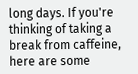long days. If you're thinking of taking a break from caffeine, here are some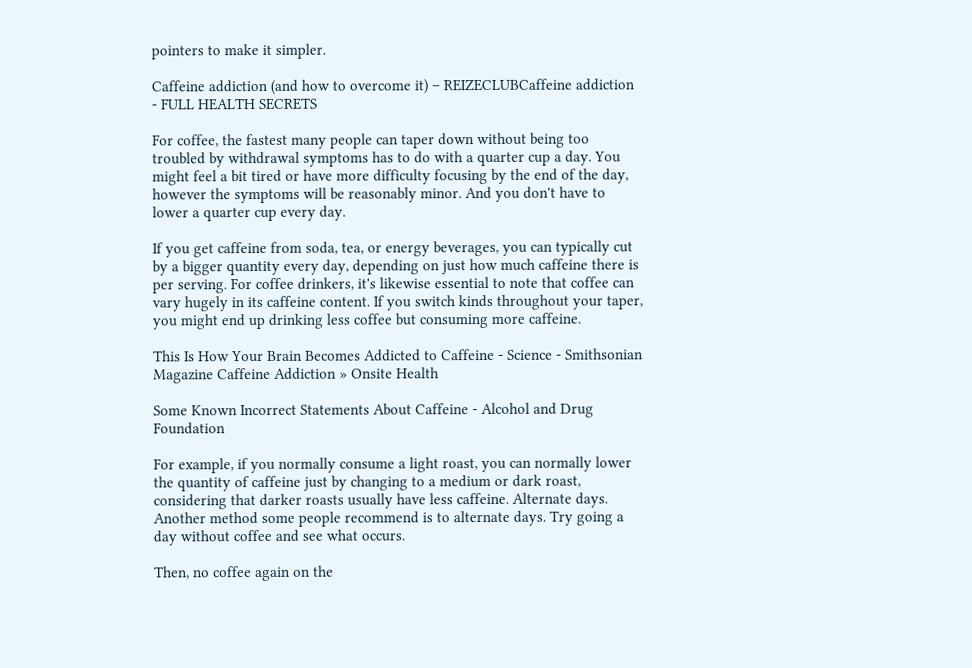pointers to make it simpler.

Caffeine addiction (and how to overcome it) – REIZECLUBCaffeine addiction - FULL HEALTH SECRETS

For coffee, the fastest many people can taper down without being too troubled by withdrawal symptoms has to do with a quarter cup a day. You might feel a bit tired or have more difficulty focusing by the end of the day, however the symptoms will be reasonably minor. And you don't have to lower a quarter cup every day.

If you get caffeine from soda, tea, or energy beverages, you can typically cut by a bigger quantity every day, depending on just how much caffeine there is per serving. For coffee drinkers, it's likewise essential to note that coffee can vary hugely in its caffeine content. If you switch kinds throughout your taper, you might end up drinking less coffee but consuming more caffeine.

This Is How Your Brain Becomes Addicted to Caffeine - Science - Smithsonian  Magazine Caffeine Addiction » Onsite Health

Some Known Incorrect Statements About Caffeine - Alcohol and Drug Foundation

For example, if you normally consume a light roast, you can normally lower the quantity of caffeine just by changing to a medium or dark roast, considering that darker roasts usually have less caffeine. Alternate days. Another method some people recommend is to alternate days. Try going a day without coffee and see what occurs.

Then, no coffee again on the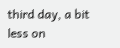third day, a bit less on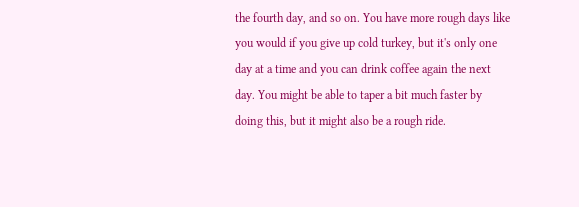the fourth day, and so on. You have more rough days like you would if you give up cold turkey, but it's only one day at a time and you can drink coffee again the next day. You might be able to taper a bit much faster by doing this, but it might also be a rough ride.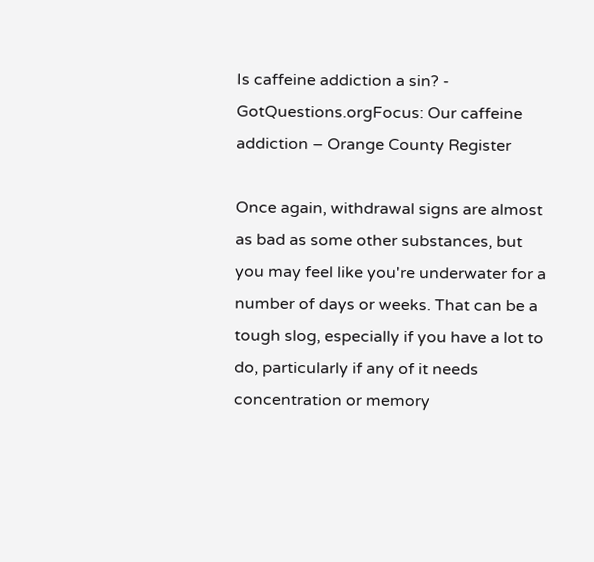Is caffeine addiction a sin? - GotQuestions.orgFocus: Our caffeine addiction – Orange County Register

Once again, withdrawal signs are almost as bad as some other substances, but you may feel like you're underwater for a number of days or weeks. That can be a tough slog, especially if you have a lot to do, particularly if any of it needs concentration or memory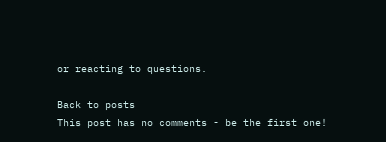or reacting to questions.

Back to posts
This post has no comments - be the first one!